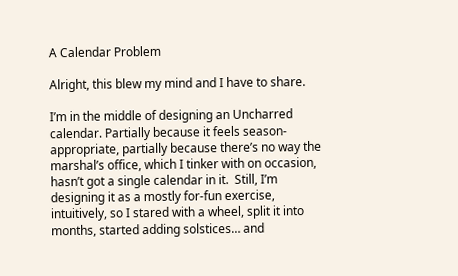A Calendar Problem

Alright, this blew my mind and I have to share.

I’m in the middle of designing an Uncharred calendar. Partially because it feels season-appropriate, partially because there’s no way the marshal’s office, which I tinker with on occasion, hasn’t got a single calendar in it.  Still, I’m designing it as a mostly for-fun exercise, intuitively, so I stared with a wheel, split it into months, started adding solstices… and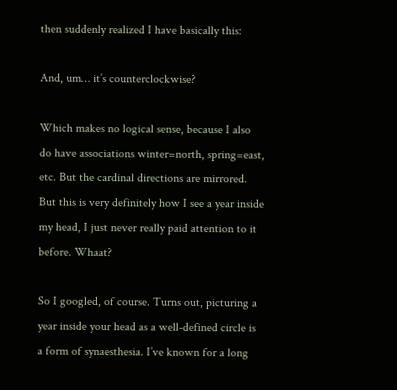then suddenly realized I have basically this:

And, um… it’s counterclockwise?

Which makes no logical sense, because I also do have associations winter=north, spring=east, etc. But the cardinal directions are mirrored. But this is very definitely how I see a year inside my head, I just never really paid attention to it before. Whaat?

So I googled, of course. Turns out, picturing a year inside your head as a well-defined circle is a form of synaesthesia. I’ve known for a long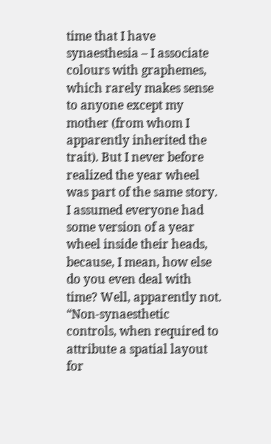time that I have synaesthesia – I associate colours with graphemes, which rarely makes sense to anyone except my mother (from whom I apparently inherited the trait). But I never before realized the year wheel was part of the same story. I assumed everyone had some version of a year wheel inside their heads, because, I mean, how else do you even deal with time? Well, apparently not. “Non-synaesthetic controls, when required to attribute a spatial layout for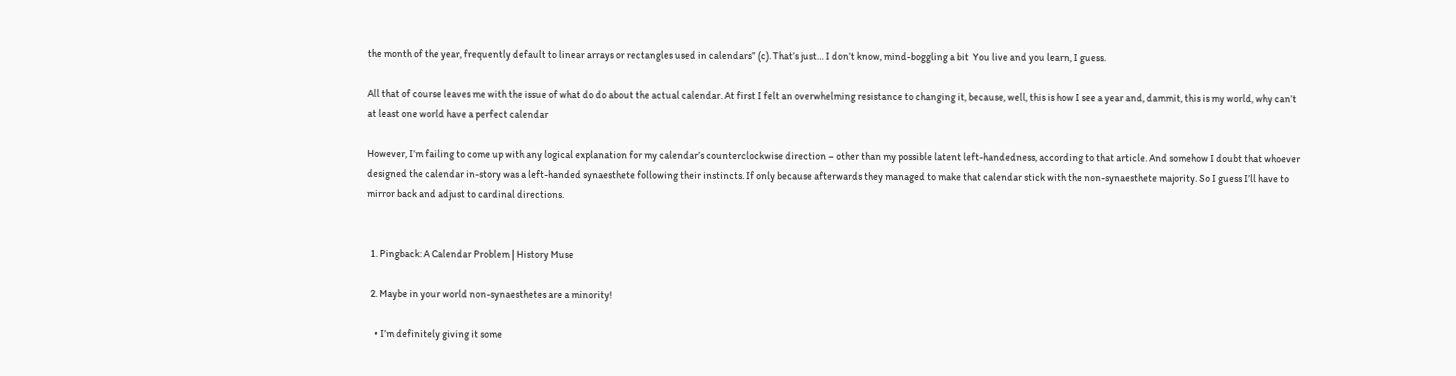the month of the year, frequently default to linear arrays or rectangles used in calendars” (c). That’s just… I don’t know, mind-boggling a bit  You live and you learn, I guess.

All that of course leaves me with the issue of what do do about the actual calendar. At first I felt an overwhelming resistance to changing it, because, well, this is how I see a year and, dammit, this is my world, why can’t at least one world have a perfect calendar

However, I’m failing to come up with any logical explanation for my calendar’s counterclockwise direction – other than my possible latent left-handedness, according to that article. And somehow I doubt that whoever designed the calendar in-story was a left-handed synaesthete following their instincts. If only because afterwards they managed to make that calendar stick with the non-synaesthete majority. So I guess I’ll have to mirror back and adjust to cardinal directions.


  1. Pingback: A Calendar Problem | History Muse

  2. Maybe in your world non-synaesthetes are a minority!

    • I’m definitely giving it some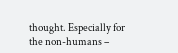thought. Especially for the non-humans –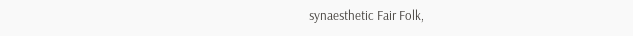synaesthetic Fair Folk,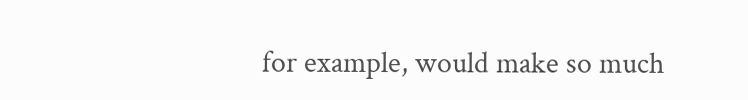for example, would make so much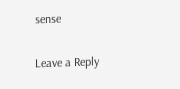sense

Leave a Reply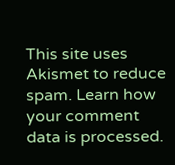This site uses Akismet to reduce spam. Learn how your comment data is processed.